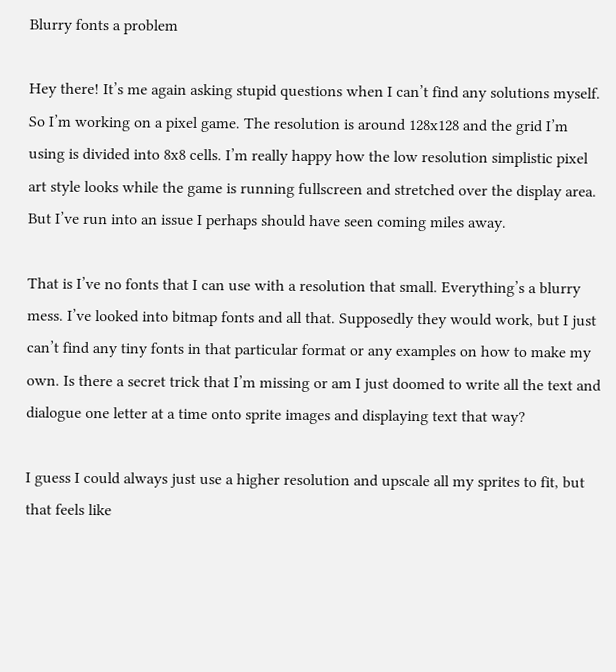Blurry fonts a problem

Hey there! It’s me again asking stupid questions when I can’t find any solutions myself. So I’m working on a pixel game. The resolution is around 128x128 and the grid I’m using is divided into 8x8 cells. I’m really happy how the low resolution simplistic pixel art style looks while the game is running fullscreen and stretched over the display area. But I’ve run into an issue I perhaps should have seen coming miles away.

That is I’ve no fonts that I can use with a resolution that small. Everything’s a blurry mess. I’ve looked into bitmap fonts and all that. Supposedly they would work, but I just can’t find any tiny fonts in that particular format or any examples on how to make my own. Is there a secret trick that I’m missing or am I just doomed to write all the text and dialogue one letter at a time onto sprite images and displaying text that way?

I guess I could always just use a higher resolution and upscale all my sprites to fit, but that feels like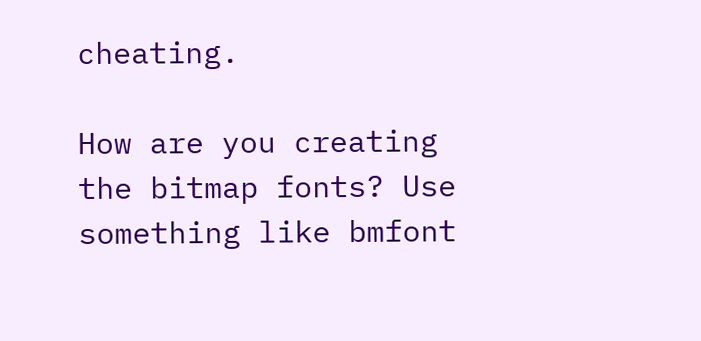cheating.

How are you creating the bitmap fonts? Use something like bmfont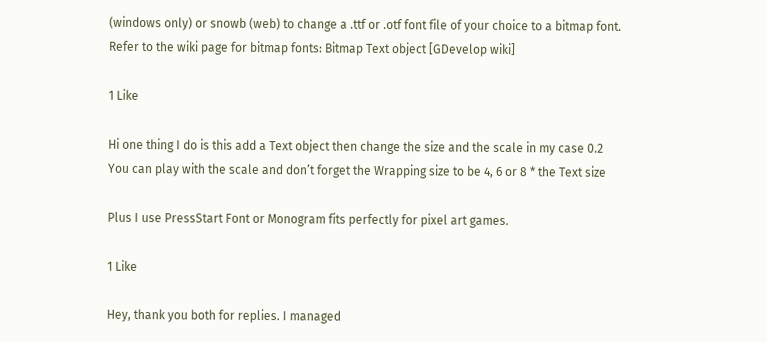(windows only) or snowb (web) to change a .ttf or .otf font file of your choice to a bitmap font. Refer to the wiki page for bitmap fonts: Bitmap Text object [GDevelop wiki]

1 Like

Hi one thing I do is this add a Text object then change the size and the scale in my case 0.2
You can play with the scale and don’t forget the Wrapping size to be 4, 6 or 8 * the Text size

Plus I use PressStart Font or Monogram fits perfectly for pixel art games.

1 Like

Hey, thank you both for replies. I managed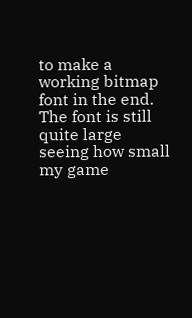to make a working bitmap font in the end. The font is still quite large seeing how small my game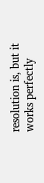resolution is, but it works perfectly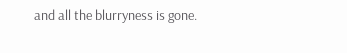and all the blurryness is gone.